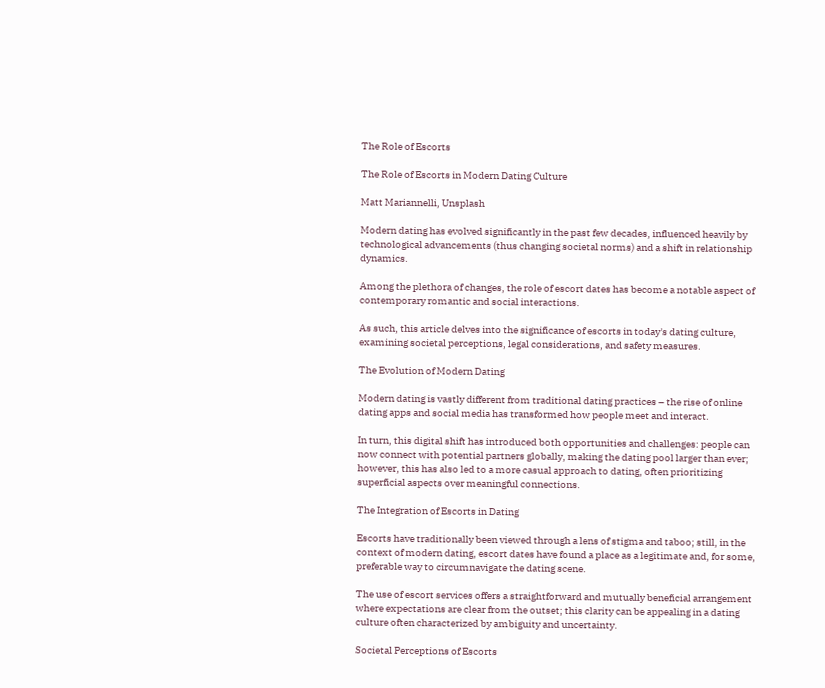The Role of Escorts

The Role of Escorts in Modern Dating Culture

Matt Mariannelli, Unsplash

Modern dating has evolved significantly in the past few decades, influenced heavily by technological advancements (thus changing societal norms) and a shift in relationship dynamics.

Among the plethora of changes, the role of escort dates has become a notable aspect of contemporary romantic and social interactions.

As such, this article delves into the significance of escorts in today's dating culture, examining societal perceptions, legal considerations, and safety measures.

The Evolution of Modern Dating

Modern dating is vastly different from traditional dating practices – the rise of online dating apps and social media has transformed how people meet and interact.

In turn, this digital shift has introduced both opportunities and challenges: people can now connect with potential partners globally, making the dating pool larger than ever; however, this has also led to a more casual approach to dating, often prioritizing superficial aspects over meaningful connections.

The Integration of Escorts in Dating

Escorts have traditionally been viewed through a lens of stigma and taboo; still, in the context of modern dating, escort dates have found a place as a legitimate and, for some, preferable way to circumnavigate the dating scene.

The use of escort services offers a straightforward and mutually beneficial arrangement where expectations are clear from the outset; this clarity can be appealing in a dating culture often characterized by ambiguity and uncertainty.

Societal Perceptions of Escorts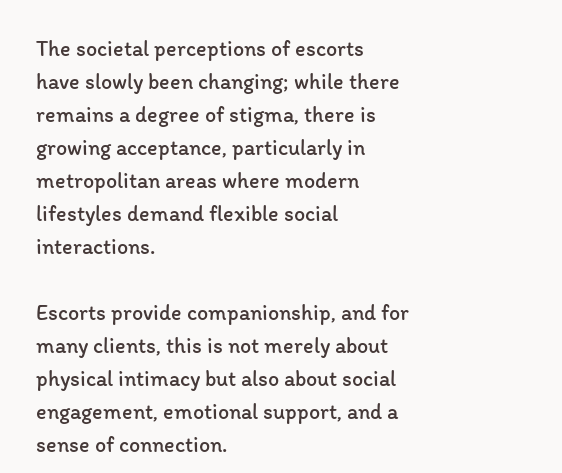The societal perceptions of escorts have slowly been changing; while there remains a degree of stigma, there is growing acceptance, particularly in metropolitan areas where modern lifestyles demand flexible social interactions.

Escorts provide companionship, and for many clients, this is not merely about physical intimacy but also about social engagement, emotional support, and a sense of connection.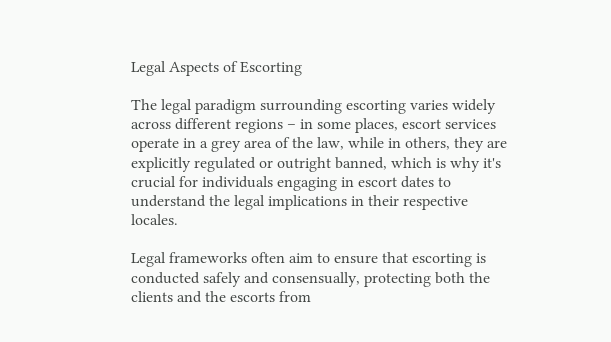Legal Aspects of Escorting

The legal paradigm surrounding escorting varies widely across different regions – in some places, escort services operate in a grey area of the law, while in others, they are explicitly regulated or outright banned, which is why it's crucial for individuals engaging in escort dates to understand the legal implications in their respective locales.

Legal frameworks often aim to ensure that escorting is conducted safely and consensually, protecting both the clients and the escorts from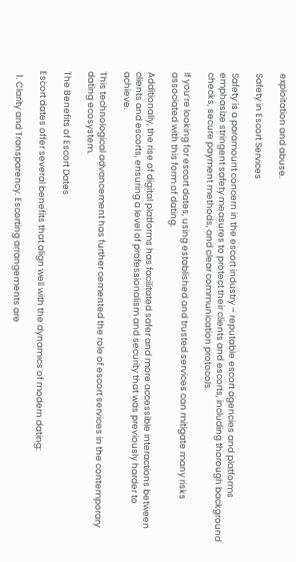exploitation and abuse.

Safety in Escort Services

Safety is a paramount concern in the escort industry – reputable escort agencies and platforms emphasize stringent safety measures to protect their clients and escorts, including thorough background checks, secure payment methods, and clear communication protocols.

If you’re looking for escort dates, using established and trusted services can mitigate many risks associated with this form of dating.

Additionally, the rise of digital platforms has facilitated safer and more accessible interactions between clients and escorts, ensuring a level of professionalism and security that was previously harder to achieve.

This technological advancement has further cemented the role of escort services in the contemporary dating ecosystem.

The Benefits of Escort Dates

Escort dates offer several benefits that align well with the dynamics of modern dating:

  1. Clarity and Transparency. Escorting arrangements are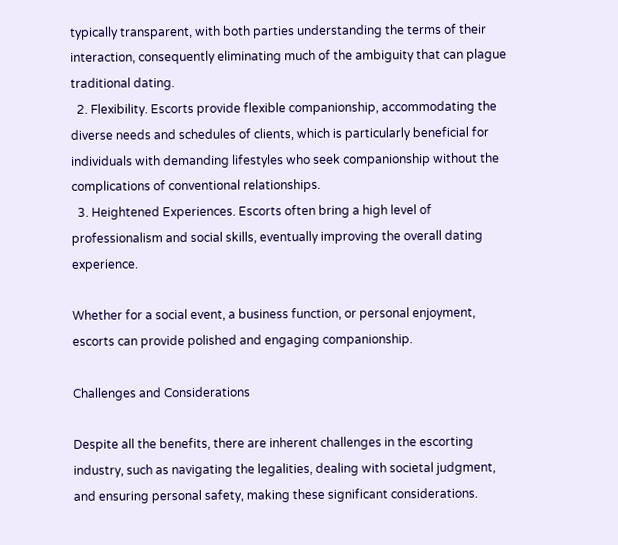typically transparent, with both parties understanding the terms of their interaction, consequently eliminating much of the ambiguity that can plague traditional dating.
  2. Flexibility. Escorts provide flexible companionship, accommodating the diverse needs and schedules of clients, which is particularly beneficial for individuals with demanding lifestyles who seek companionship without the complications of conventional relationships.
  3. Heightened Experiences. Escorts often bring a high level of professionalism and social skills, eventually improving the overall dating experience.

Whether for a social event, a business function, or personal enjoyment, escorts can provide polished and engaging companionship.

Challenges and Considerations

Despite all the benefits, there are inherent challenges in the escorting industry, such as navigating the legalities, dealing with societal judgment, and ensuring personal safety, making these significant considerations.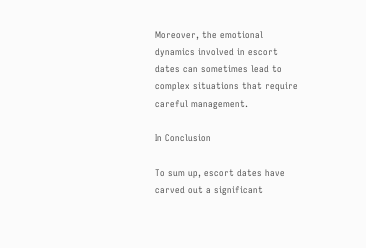Moreover, the emotional dynamics involved in escort dates can sometimes lead to complex situations that require careful management.

In Conclusion

To sum up, escort dates have carved out a significant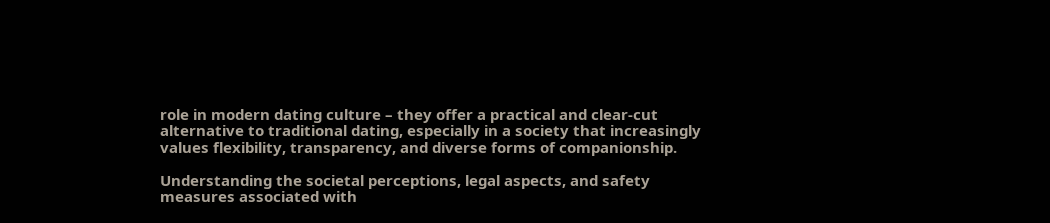role in modern dating culture – they offer a practical and clear-cut alternative to traditional dating, especially in a society that increasingly values flexibility, transparency, and diverse forms of companionship.

Understanding the societal perceptions, legal aspects, and safety measures associated with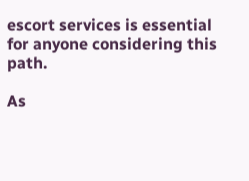escort services is essential for anyone considering this path.

As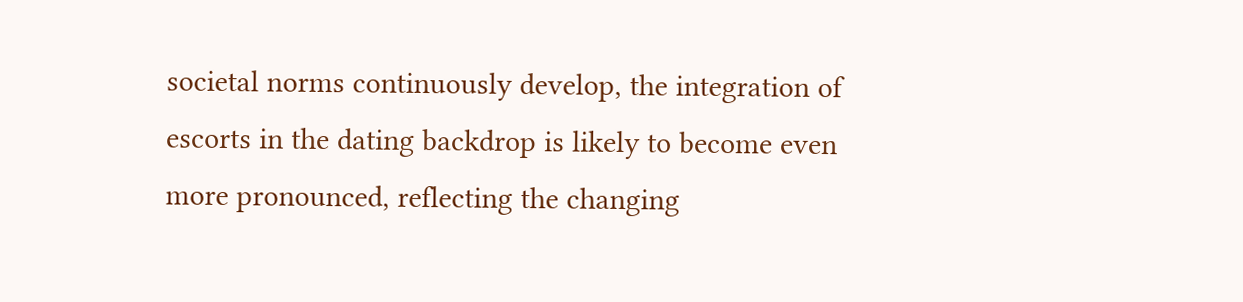societal norms continuously develop, the integration of escorts in the dating backdrop is likely to become even more pronounced, reflecting the changing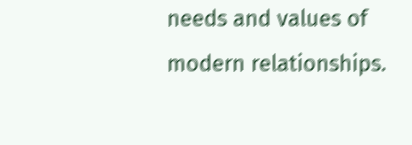needs and values of modern relationships.